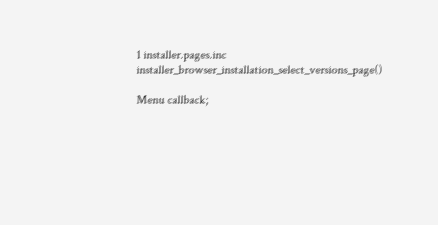1 installer.pages.inc installer_browser_installation_select_versions_page()

Menu callback;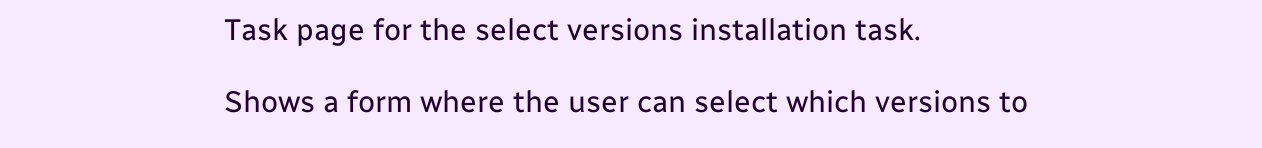Task page for the select versions installation task.

Shows a form where the user can select which versions to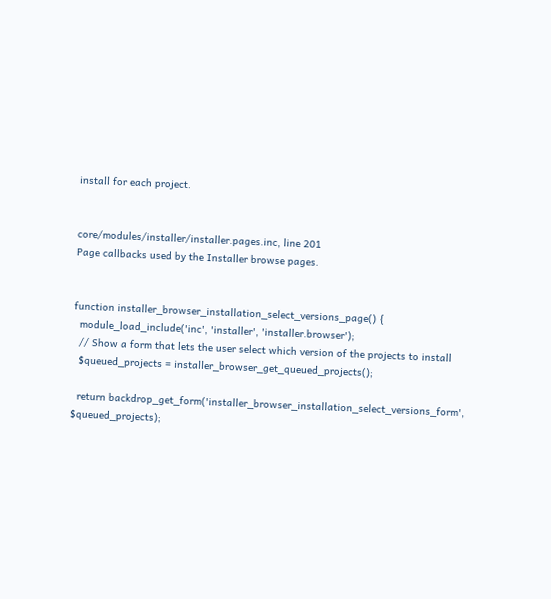install for each project.


core/modules/installer/installer.pages.inc, line 201
Page callbacks used by the Installer browse pages.


function installer_browser_installation_select_versions_page() {
  module_load_include('inc', 'installer', 'installer.browser');
  // Show a form that lets the user select which version of the projects to install
  $queued_projects = installer_browser_get_queued_projects();

  return backdrop_get_form('installer_browser_installation_select_versions_form', $queued_projects);